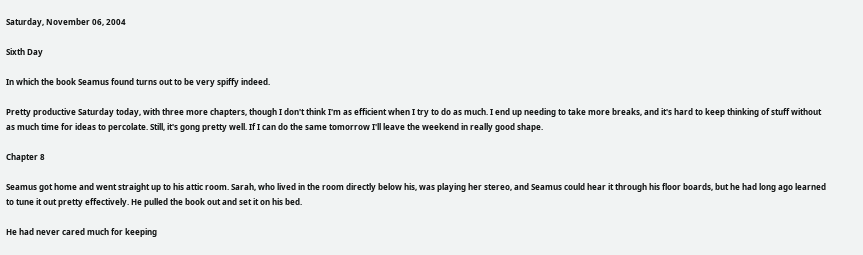Saturday, November 06, 2004

Sixth Day

In which the book Seamus found turns out to be very spiffy indeed.

Pretty productive Saturday today, with three more chapters, though I don't think I'm as efficient when I try to do as much. I end up needing to take more breaks, and it's hard to keep thinking of stuff without as much time for ideas to percolate. Still, it's gong pretty well. If I can do the same tomorrow I'll leave the weekend in really good shape.

Chapter 8

Seamus got home and went straight up to his attic room. Sarah, who lived in the room directly below his, was playing her stereo, and Seamus could hear it through his floor boards, but he had long ago learned to tune it out pretty effectively. He pulled the book out and set it on his bed.

He had never cared much for keeping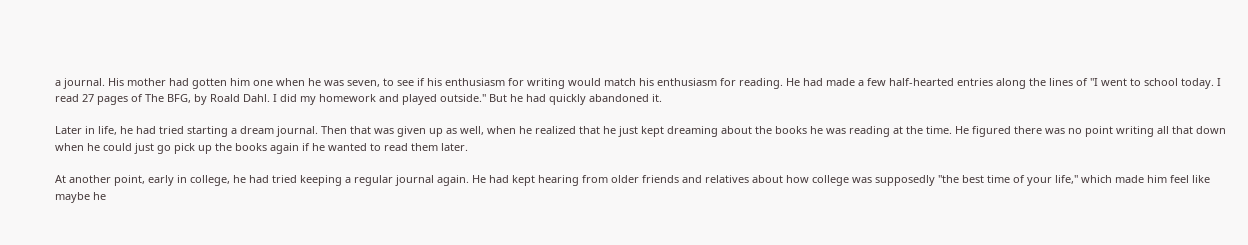a journal. His mother had gotten him one when he was seven, to see if his enthusiasm for writing would match his enthusiasm for reading. He had made a few half-hearted entries along the lines of "I went to school today. I read 27 pages of The BFG, by Roald Dahl. I did my homework and played outside." But he had quickly abandoned it.

Later in life, he had tried starting a dream journal. Then that was given up as well, when he realized that he just kept dreaming about the books he was reading at the time. He figured there was no point writing all that down when he could just go pick up the books again if he wanted to read them later.

At another point, early in college, he had tried keeping a regular journal again. He had kept hearing from older friends and relatives about how college was supposedly "the best time of your life," which made him feel like maybe he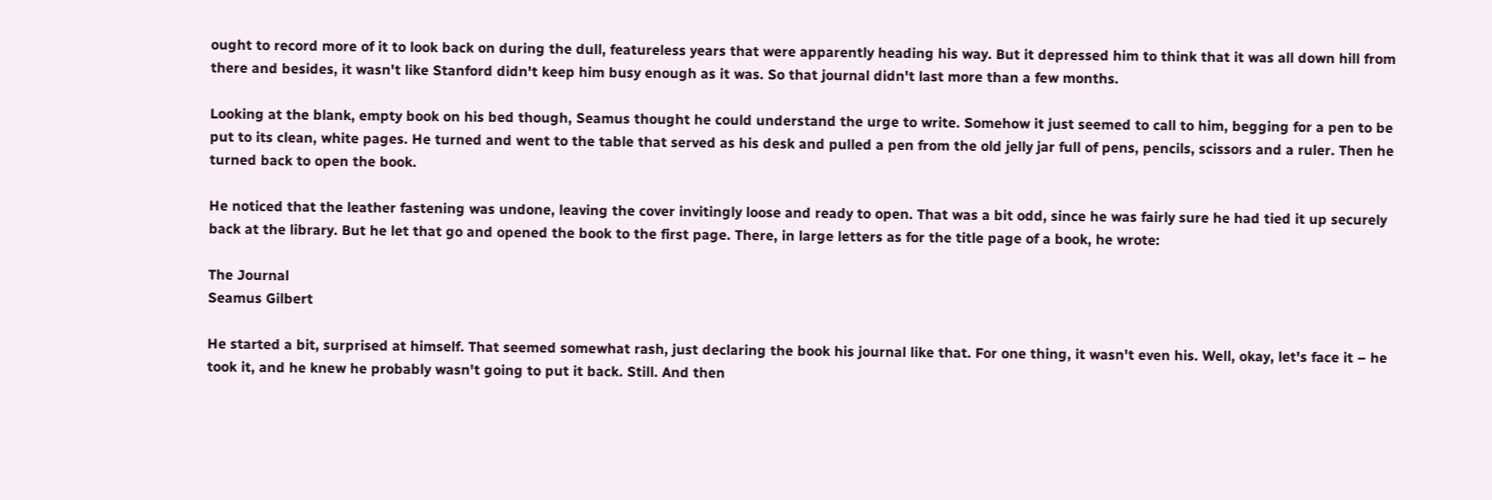ought to record more of it to look back on during the dull, featureless years that were apparently heading his way. But it depressed him to think that it was all down hill from there and besides, it wasn't like Stanford didn't keep him busy enough as it was. So that journal didn't last more than a few months.

Looking at the blank, empty book on his bed though, Seamus thought he could understand the urge to write. Somehow it just seemed to call to him, begging for a pen to be put to its clean, white pages. He turned and went to the table that served as his desk and pulled a pen from the old jelly jar full of pens, pencils, scissors and a ruler. Then he turned back to open the book.

He noticed that the leather fastening was undone, leaving the cover invitingly loose and ready to open. That was a bit odd, since he was fairly sure he had tied it up securely back at the library. But he let that go and opened the book to the first page. There, in large letters as for the title page of a book, he wrote:

The Journal
Seamus Gilbert

He started a bit, surprised at himself. That seemed somewhat rash, just declaring the book his journal like that. For one thing, it wasn't even his. Well, okay, let's face it – he took it, and he knew he probably wasn't going to put it back. Still. And then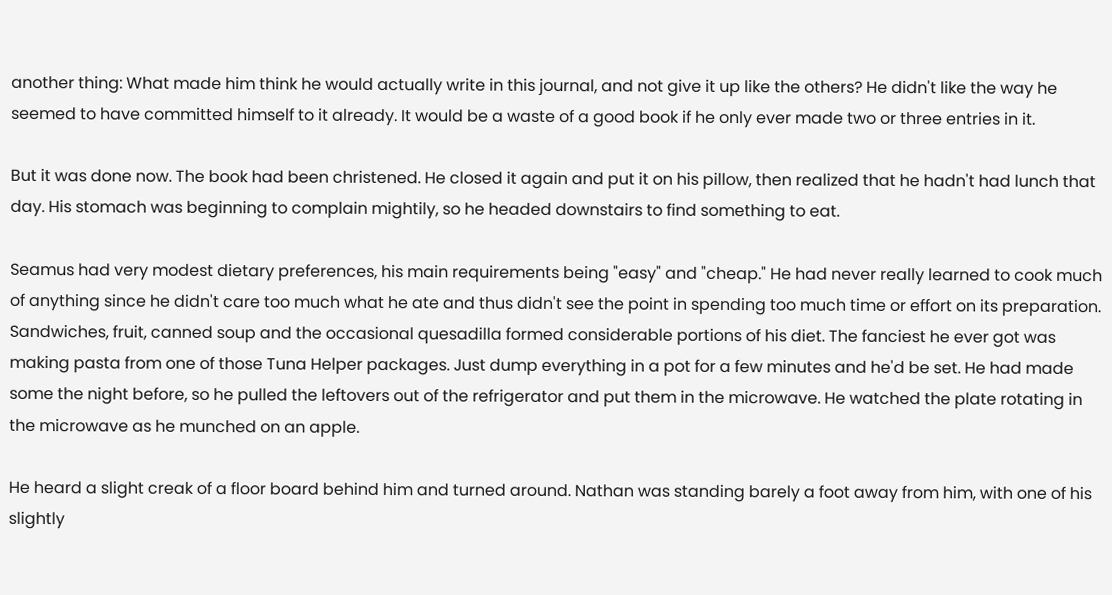another thing: What made him think he would actually write in this journal, and not give it up like the others? He didn't like the way he seemed to have committed himself to it already. It would be a waste of a good book if he only ever made two or three entries in it.

But it was done now. The book had been christened. He closed it again and put it on his pillow, then realized that he hadn't had lunch that day. His stomach was beginning to complain mightily, so he headed downstairs to find something to eat.

Seamus had very modest dietary preferences, his main requirements being "easy" and "cheap." He had never really learned to cook much of anything since he didn't care too much what he ate and thus didn't see the point in spending too much time or effort on its preparation. Sandwiches, fruit, canned soup and the occasional quesadilla formed considerable portions of his diet. The fanciest he ever got was making pasta from one of those Tuna Helper packages. Just dump everything in a pot for a few minutes and he'd be set. He had made some the night before, so he pulled the leftovers out of the refrigerator and put them in the microwave. He watched the plate rotating in the microwave as he munched on an apple.

He heard a slight creak of a floor board behind him and turned around. Nathan was standing barely a foot away from him, with one of his slightly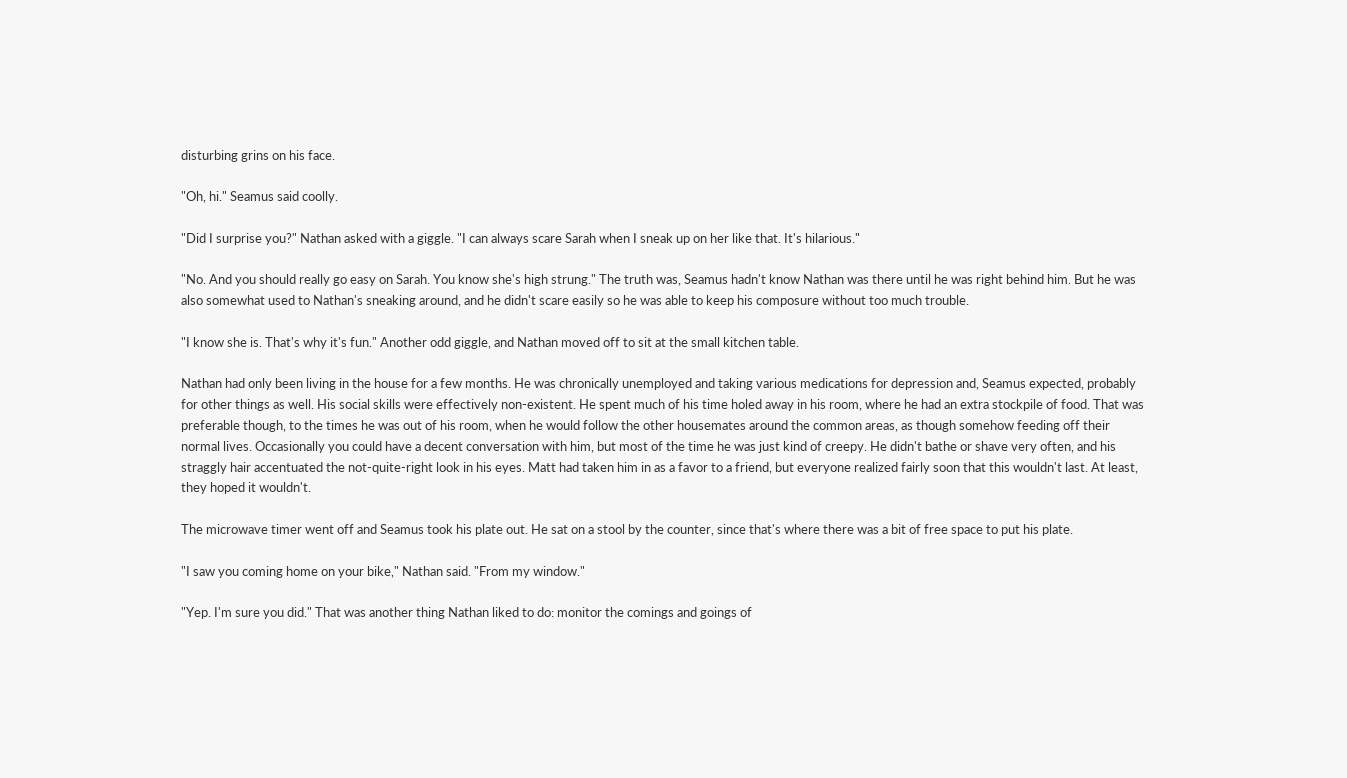disturbing grins on his face.

"Oh, hi." Seamus said coolly.

"Did I surprise you?" Nathan asked with a giggle. "I can always scare Sarah when I sneak up on her like that. It's hilarious."

"No. And you should really go easy on Sarah. You know she's high strung." The truth was, Seamus hadn't know Nathan was there until he was right behind him. But he was also somewhat used to Nathan's sneaking around, and he didn't scare easily so he was able to keep his composure without too much trouble.

"I know she is. That's why it's fun." Another odd giggle, and Nathan moved off to sit at the small kitchen table.

Nathan had only been living in the house for a few months. He was chronically unemployed and taking various medications for depression and, Seamus expected, probably for other things as well. His social skills were effectively non-existent. He spent much of his time holed away in his room, where he had an extra stockpile of food. That was preferable though, to the times he was out of his room, when he would follow the other housemates around the common areas, as though somehow feeding off their normal lives. Occasionally you could have a decent conversation with him, but most of the time he was just kind of creepy. He didn't bathe or shave very often, and his straggly hair accentuated the not-quite-right look in his eyes. Matt had taken him in as a favor to a friend, but everyone realized fairly soon that this wouldn't last. At least, they hoped it wouldn't.

The microwave timer went off and Seamus took his plate out. He sat on a stool by the counter, since that's where there was a bit of free space to put his plate.

"I saw you coming home on your bike," Nathan said. "From my window."

"Yep. I'm sure you did." That was another thing Nathan liked to do: monitor the comings and goings of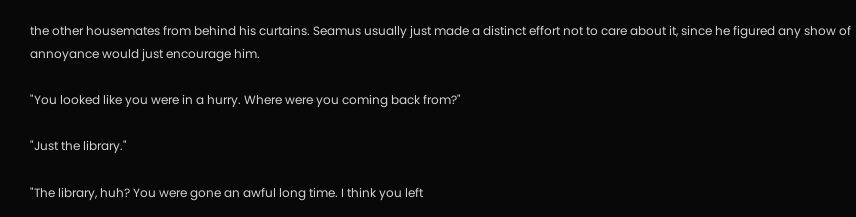the other housemates from behind his curtains. Seamus usually just made a distinct effort not to care about it, since he figured any show of annoyance would just encourage him.

"You looked like you were in a hurry. Where were you coming back from?"

"Just the library."

"The library, huh? You were gone an awful long time. I think you left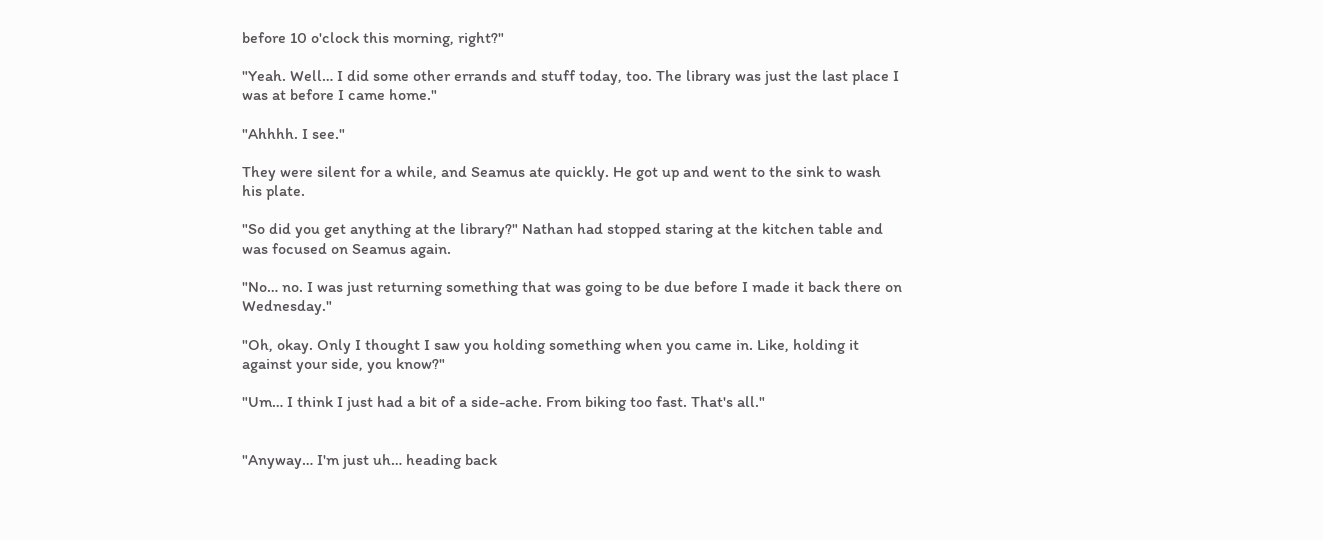before 10 o'clock this morning, right?"

"Yeah. Well… I did some other errands and stuff today, too. The library was just the last place I was at before I came home."

"Ahhhh. I see."

They were silent for a while, and Seamus ate quickly. He got up and went to the sink to wash his plate.

"So did you get anything at the library?" Nathan had stopped staring at the kitchen table and was focused on Seamus again.

"No… no. I was just returning something that was going to be due before I made it back there on Wednesday."

"Oh, okay. Only I thought I saw you holding something when you came in. Like, holding it against your side, you know?"

"Um… I think I just had a bit of a side-ache. From biking too fast. That's all."


"Anyway… I'm just uh… heading back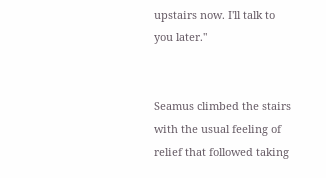upstairs now. I'll talk to you later."


Seamus climbed the stairs with the usual feeling of relief that followed taking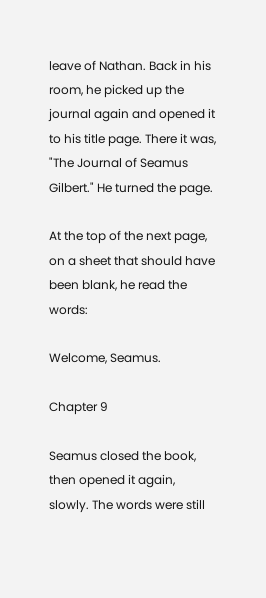leave of Nathan. Back in his room, he picked up the journal again and opened it to his title page. There it was, "The Journal of Seamus Gilbert." He turned the page.

At the top of the next page, on a sheet that should have been blank, he read the words:

Welcome, Seamus.

Chapter 9

Seamus closed the book, then opened it again, slowly. The words were still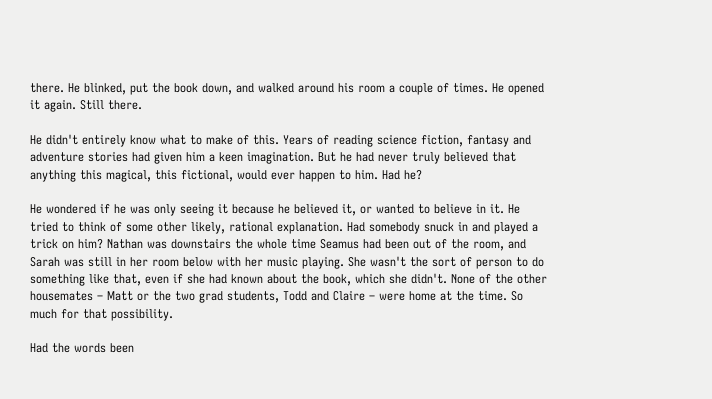there. He blinked, put the book down, and walked around his room a couple of times. He opened it again. Still there.

He didn't entirely know what to make of this. Years of reading science fiction, fantasy and adventure stories had given him a keen imagination. But he had never truly believed that anything this magical, this fictional, would ever happen to him. Had he?

He wondered if he was only seeing it because he believed it, or wanted to believe in it. He tried to think of some other likely, rational explanation. Had somebody snuck in and played a trick on him? Nathan was downstairs the whole time Seamus had been out of the room, and Sarah was still in her room below with her music playing. She wasn't the sort of person to do something like that, even if she had known about the book, which she didn't. None of the other housemates – Matt or the two grad students, Todd and Claire – were home at the time. So much for that possibility.

Had the words been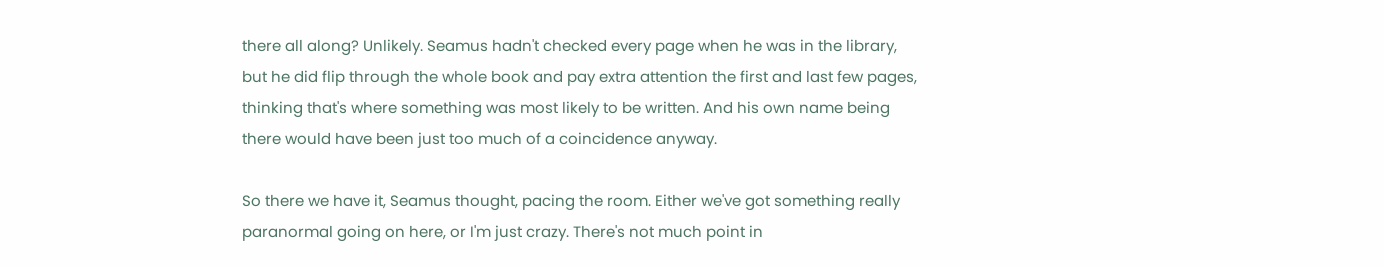there all along? Unlikely. Seamus hadn't checked every page when he was in the library, but he did flip through the whole book and pay extra attention the first and last few pages, thinking that's where something was most likely to be written. And his own name being there would have been just too much of a coincidence anyway.

So there we have it, Seamus thought, pacing the room. Either we've got something really paranormal going on here, or I'm just crazy. There's not much point in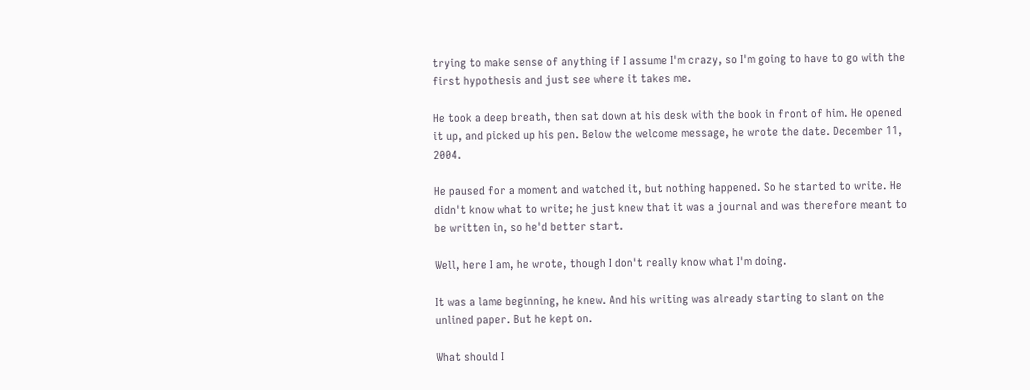trying to make sense of anything if I assume I'm crazy, so I'm going to have to go with the first hypothesis and just see where it takes me.

He took a deep breath, then sat down at his desk with the book in front of him. He opened it up, and picked up his pen. Below the welcome message, he wrote the date. December 11, 2004.

He paused for a moment and watched it, but nothing happened. So he started to write. He didn't know what to write; he just knew that it was a journal and was therefore meant to be written in, so he'd better start.

Well, here I am, he wrote, though I don't really know what I'm doing.

It was a lame beginning, he knew. And his writing was already starting to slant on the unlined paper. But he kept on.

What should I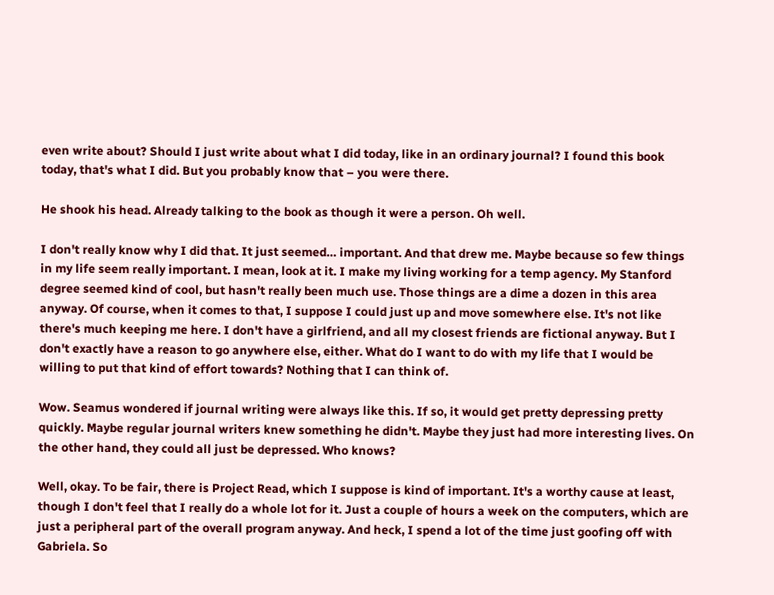even write about? Should I just write about what I did today, like in an ordinary journal? I found this book today, that's what I did. But you probably know that – you were there.

He shook his head. Already talking to the book as though it were a person. Oh well.

I don't really know why I did that. It just seemed… important. And that drew me. Maybe because so few things in my life seem really important. I mean, look at it. I make my living working for a temp agency. My Stanford degree seemed kind of cool, but hasn't really been much use. Those things are a dime a dozen in this area anyway. Of course, when it comes to that, I suppose I could just up and move somewhere else. It's not like there's much keeping me here. I don't have a girlfriend, and all my closest friends are fictional anyway. But I don't exactly have a reason to go anywhere else, either. What do I want to do with my life that I would be willing to put that kind of effort towards? Nothing that I can think of.

Wow. Seamus wondered if journal writing were always like this. If so, it would get pretty depressing pretty quickly. Maybe regular journal writers knew something he didn't. Maybe they just had more interesting lives. On the other hand, they could all just be depressed. Who knows?

Well, okay. To be fair, there is Project Read, which I suppose is kind of important. It's a worthy cause at least, though I don't feel that I really do a whole lot for it. Just a couple of hours a week on the computers, which are just a peripheral part of the overall program anyway. And heck, I spend a lot of the time just goofing off with Gabriela. So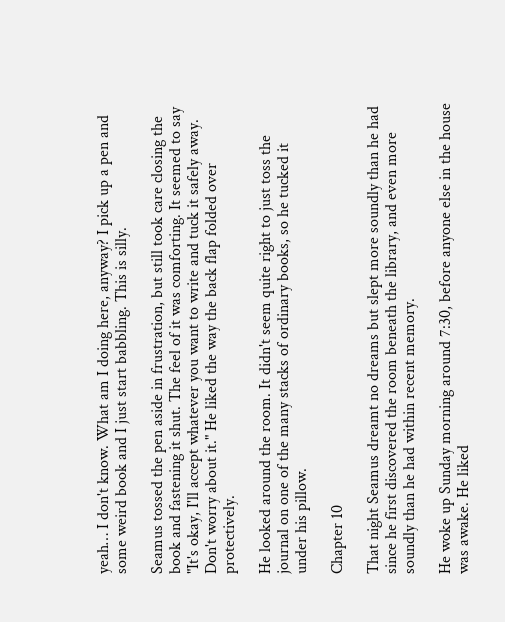yeah… I don't know. What am I doing here, anyway? I pick up a pen and some weird book and I just start babbling. This is silly.

Seamus tossed the pen aside in frustration, but still took care closing the book and fastening it shut. The feel of it was comforting. It seemed to say "It's okay, I'll accept whatever you want to write and tuck it safely away. Don't worry about it." He liked the way the back flap folded over protectively.

He looked around the room. It didn't seem quite right to just toss the journal on one of the many stacks of ordinary books, so he tucked it under his pillow.

Chapter 10

That night Seamus dreamt no dreams but slept more soundly than he had since he first discovered the room beneath the library, and even more soundly than he had within recent memory.

He woke up Sunday morning around 7:30, before anyone else in the house was awake. He liked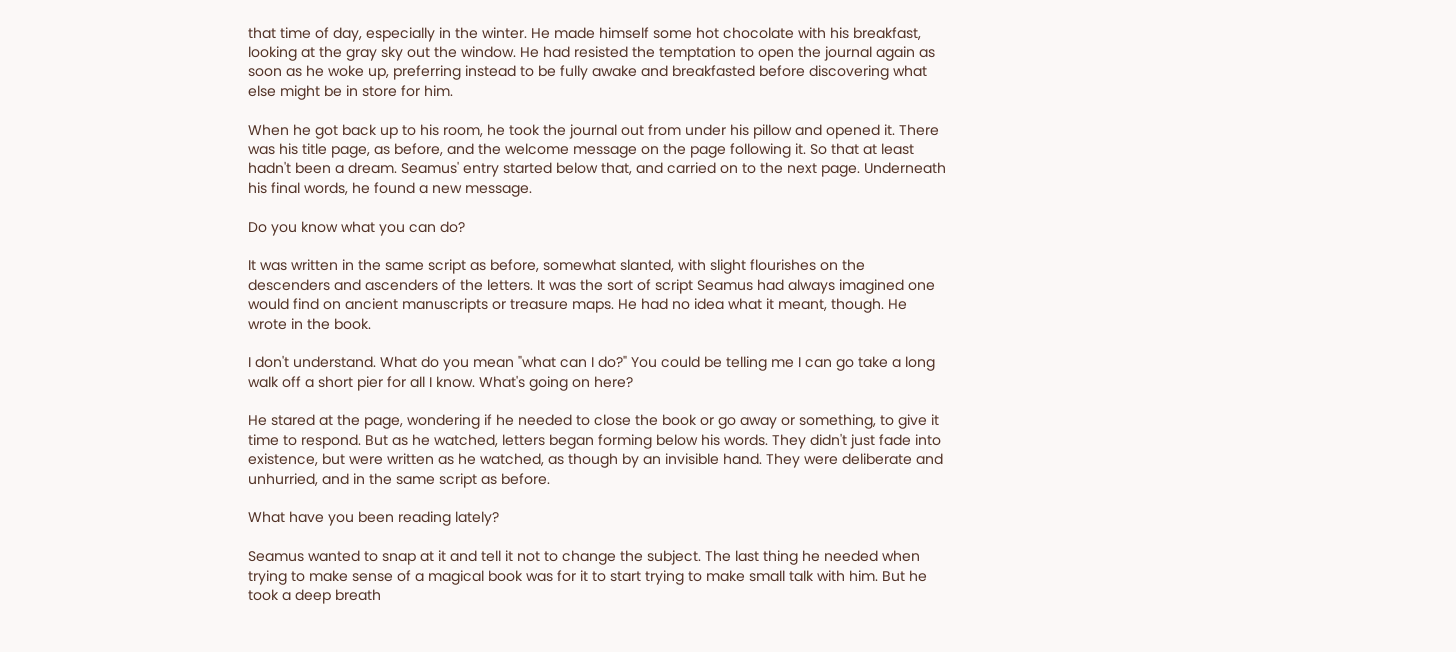that time of day, especially in the winter. He made himself some hot chocolate with his breakfast, looking at the gray sky out the window. He had resisted the temptation to open the journal again as soon as he woke up, preferring instead to be fully awake and breakfasted before discovering what else might be in store for him.

When he got back up to his room, he took the journal out from under his pillow and opened it. There was his title page, as before, and the welcome message on the page following it. So that at least hadn't been a dream. Seamus' entry started below that, and carried on to the next page. Underneath his final words, he found a new message.

Do you know what you can do?

It was written in the same script as before, somewhat slanted, with slight flourishes on the descenders and ascenders of the letters. It was the sort of script Seamus had always imagined one would find on ancient manuscripts or treasure maps. He had no idea what it meant, though. He wrote in the book.

I don't understand. What do you mean "what can I do?" You could be telling me I can go take a long walk off a short pier for all I know. What's going on here?

He stared at the page, wondering if he needed to close the book or go away or something, to give it time to respond. But as he watched, letters began forming below his words. They didn't just fade into existence, but were written as he watched, as though by an invisible hand. They were deliberate and unhurried, and in the same script as before.

What have you been reading lately?

Seamus wanted to snap at it and tell it not to change the subject. The last thing he needed when trying to make sense of a magical book was for it to start trying to make small talk with him. But he took a deep breath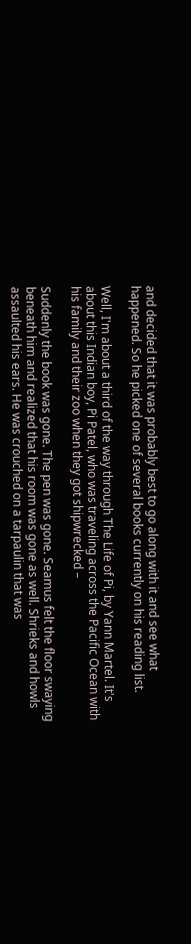and decided that it was probably best to go along with it and see what happened. So he picked one of several books currently on his reading list.

Well, I'm about a third of the way through The Life of Pi, by Yann Martel. It's about this Indian boy, Pi Patel, who was traveling across the Pacific Ocean with his family and their zoo when they got shipwrecked –

Suddenly the book was gone. The pen was gone. Seamus felt the floor swaying beneath him and realized that his room was gone as well. Shrieks and howls assaulted his ears. He was crouched on a tarpaulin that was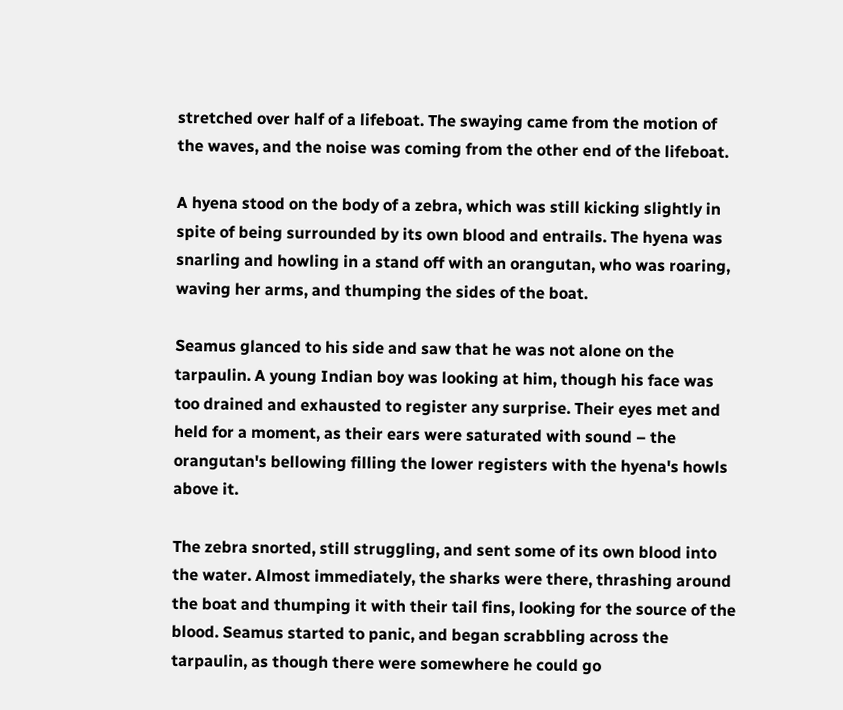stretched over half of a lifeboat. The swaying came from the motion of the waves, and the noise was coming from the other end of the lifeboat.

A hyena stood on the body of a zebra, which was still kicking slightly in spite of being surrounded by its own blood and entrails. The hyena was snarling and howling in a stand off with an orangutan, who was roaring, waving her arms, and thumping the sides of the boat.

Seamus glanced to his side and saw that he was not alone on the tarpaulin. A young Indian boy was looking at him, though his face was too drained and exhausted to register any surprise. Their eyes met and held for a moment, as their ears were saturated with sound – the orangutan's bellowing filling the lower registers with the hyena's howls above it.

The zebra snorted, still struggling, and sent some of its own blood into the water. Almost immediately, the sharks were there, thrashing around the boat and thumping it with their tail fins, looking for the source of the blood. Seamus started to panic, and began scrabbling across the tarpaulin, as though there were somewhere he could go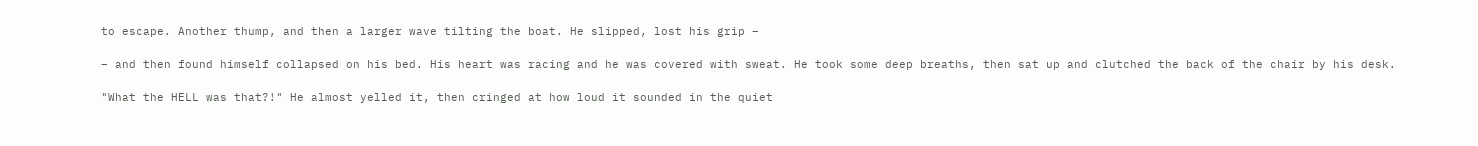to escape. Another thump, and then a larger wave tilting the boat. He slipped, lost his grip –

– and then found himself collapsed on his bed. His heart was racing and he was covered with sweat. He took some deep breaths, then sat up and clutched the back of the chair by his desk.

"What the HELL was that?!" He almost yelled it, then cringed at how loud it sounded in the quiet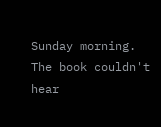Sunday morning. The book couldn't hear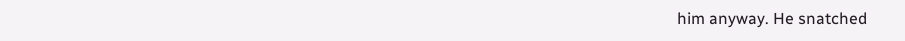him anyway. He snatched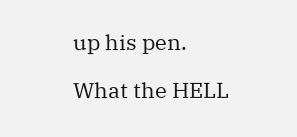up his pen.

What the HELL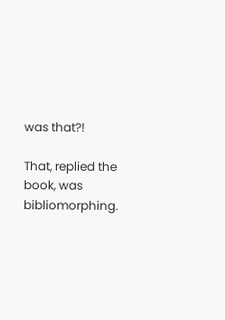was that?!

That, replied the book, was bibliomorphing.